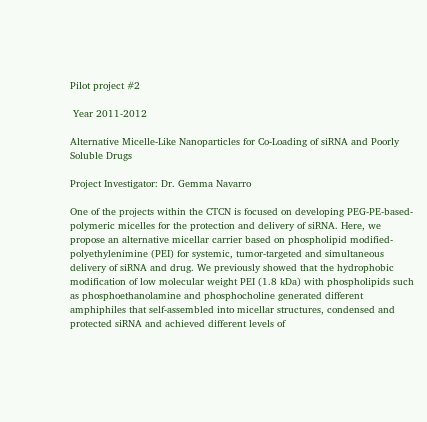Pilot project #2

 Year 2011-2012

Alternative Micelle-Like Nanoparticles for Co-Loading of siRNA and Poorly Soluble Drugs

Project Investigator: Dr. Gemma Navarro

One of the projects within the CTCN is focused on developing PEG-PE-based-polymeric micelles for the protection and delivery of siRNA. Here, we propose an alternative micellar carrier based on phospholipid modified-polyethylenimine (PEI) for systemic, tumor-targeted and simultaneous delivery of siRNA and drug. We previously showed that the hydrophobic modification of low molecular weight PEI (1.8 kDa) with phospholipids such as phosphoethanolamine and phosphocholine generated different amphiphiles that self-assembled into micellar structures, condensed and protected siRNA and achieved different levels of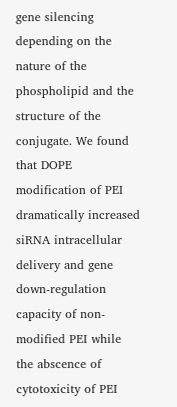gene silencing depending on the nature of the phospholipid and the structure of the conjugate. We found that DOPE modification of PEI dramatically increased siRNA intracellular delivery and gene down-regulation capacity of non-modified PEI while the abscence of cytotoxicity of PEI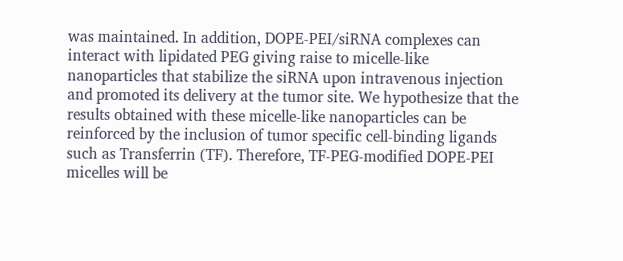was maintained. In addition, DOPE-PEI/siRNA complexes can interact with lipidated PEG giving raise to micelle-like nanoparticles that stabilize the siRNA upon intravenous injection and promoted its delivery at the tumor site. We hypothesize that the results obtained with these micelle-like nanoparticles can be reinforced by the inclusion of tumor specific cell-binding ligands such as Transferrin (TF). Therefore, TF-PEG-modified DOPE-PEI micelles will be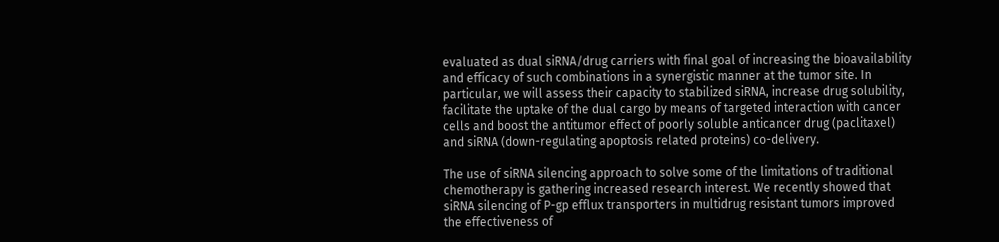evaluated as dual siRNA/drug carriers with final goal of increasing the bioavailability and efficacy of such combinations in a synergistic manner at the tumor site. In particular, we will assess their capacity to stabilized siRNA, increase drug solubility, facilitate the uptake of the dual cargo by means of targeted interaction with cancer cells and boost the antitumor effect of poorly soluble anticancer drug (paclitaxel) and siRNA (down-regulating apoptosis related proteins) co-delivery.

The use of siRNA silencing approach to solve some of the limitations of traditional chemotherapy is gathering increased research interest. We recently showed that siRNA silencing of P-gp efflux transporters in multidrug resistant tumors improved the effectiveness of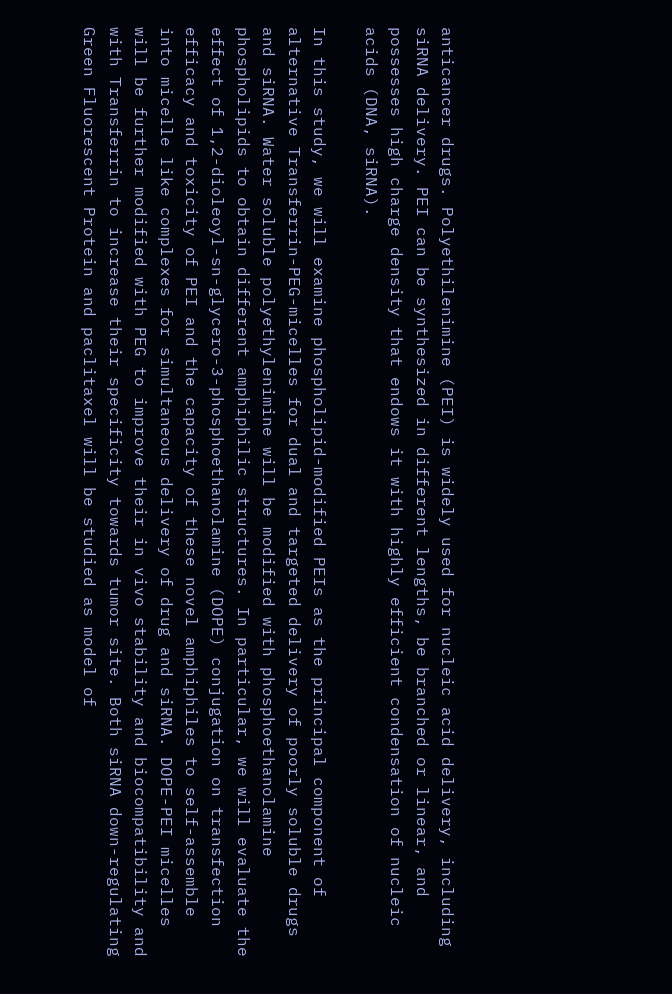anticancer drugs. Polyethilenimine (PEI) is widely used for nucleic acid delivery, including siRNA delivery. PEI can be synthesized in different lengths, be branched or linear, and possesses high charge density that endows it with highly efficient condensation of nucleic acids (DNA, siRNA).

In this study, we will examine phospholipid-modified PEIs as the principal component of alternative Transferrin-PEG-micelles for dual and targeted delivery of poorly soluble drugs and siRNA. Water soluble polyethylenimine will be modified with phosphoethanolamine phospholipids to obtain different amphiphilic structures. In particular, we will evaluate the effect of 1,2-dioleoyl-sn-glycero-3-phosphoethanolamine (DOPE) conjugation on transfection efficacy and toxicity of PEI and the capacity of these novel amphiphiles to self-assemble into micelle like complexes for simultaneous delivery of drug and siRNA. DOPE-PEI micelles will be further modified with PEG to improve their in vivo stability and biocompatibility and with Transferrin to increase their specificity towards tumor site. Both siRNA down-regulating Green Fluorescent Protein and paclitaxel will be studied as model of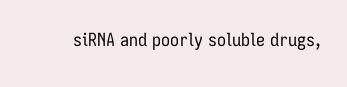siRNA and poorly soluble drugs,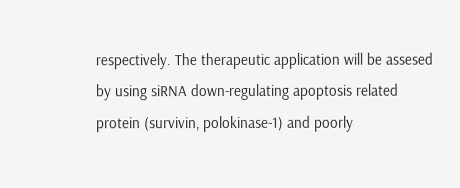respectively. The therapeutic application will be assesed by using siRNA down-regulating apoptosis related protein (survivin, polokinase-1) and poorly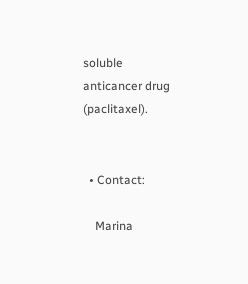soluble anticancer drug (paclitaxel).


  • Contact:

    Marina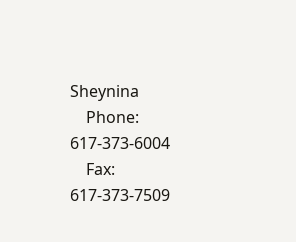Sheynina
    Phone: 617-373-6004
    Fax: 617-373-7509